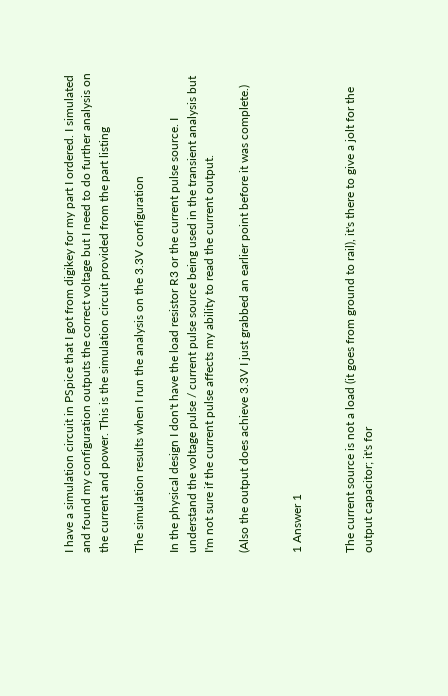I have a simulation circuit in PSpice that I got from digikey for my part I ordered. I simulated and found my configuration outputs the correct voltage but I need to do further analysis on the current and power. This is the simulation circuit provided from the part listing

The simulation results when I run the analysis on the 3.3V configuration

In the physical design I don't have the load resistor R3 or the current pulse source. I understand the voltage pulse / current pulse source being used in the transient analysis but I'm not sure if the current pulse affects my ability to read the current output.

(Also the output does achieve 3.3V I just grabbed an earlier point before it was complete.)


1 Answer 1


The current source is not a load (it goes from ground to rail), it's there to give a jolt for the output capacitor; it's for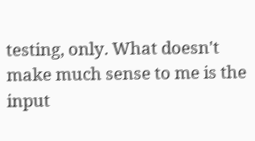testing, only. What doesn't make much sense to me is the input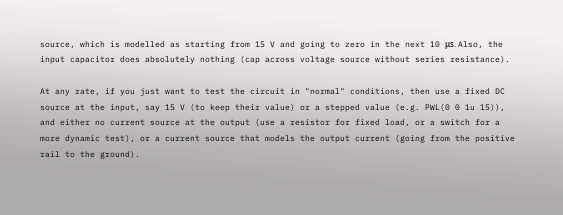source, which is modelled as starting from 15 V and going to zero in the next 10 μs. Also, the input capacitor does absolutely nothing (cap across voltage source without series resistance).

At any rate, if you just want to test the circuit in "normal" conditions, then use a fixed DC source at the input, say 15 V (to keep their value) or a stepped value (e.g. PWL(0 0 1u 15)), and either no current source at the output (use a resistor for fixed load, or a switch for a more dynamic test), or a current source that models the output current (going from the positive rail to the ground).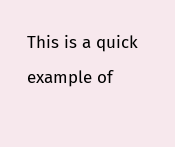This is a quick example of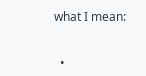what I mean:


  •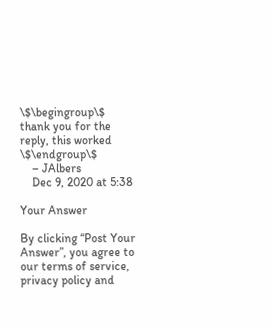\$\begingroup\$ thank you for the reply, this worked \$\endgroup\$
    – JAlbers
    Dec 9, 2020 at 5:38

Your Answer

By clicking “Post Your Answer”, you agree to our terms of service, privacy policy and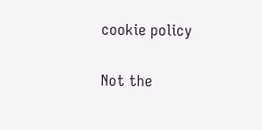cookie policy

Not the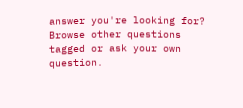answer you're looking for? Browse other questions tagged or ask your own question.